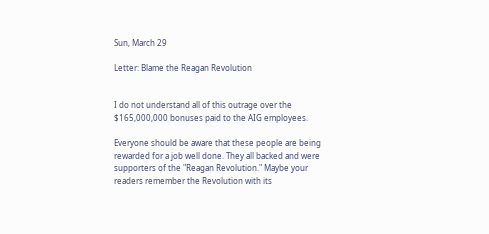Sun, March 29

Letter: Blame the Reagan Revolution


I do not understand all of this outrage over the $165,000,000 bonuses paid to the AIG employees.

Everyone should be aware that these people are being rewarded for a job well done. They all backed and were supporters of the "Reagan Revolution." Maybe your readers remember the Revolution with its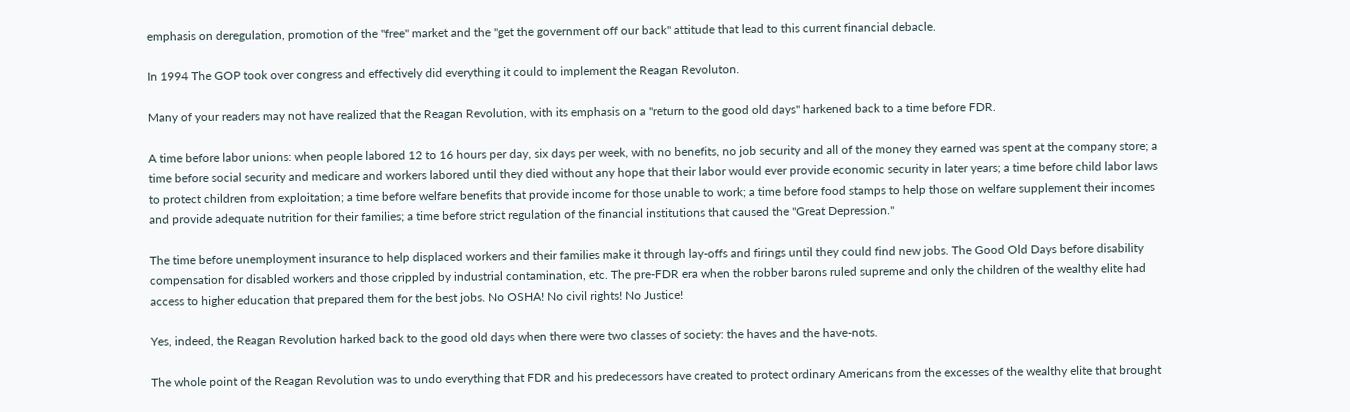emphasis on deregulation, promotion of the "free" market and the "get the government off our back" attitude that lead to this current financial debacle.

In 1994 The GOP took over congress and effectively did everything it could to implement the Reagan Revoluton.

Many of your readers may not have realized that the Reagan Revolution, with its emphasis on a "return to the good old days" harkened back to a time before FDR.

A time before labor unions: when people labored 12 to 16 hours per day, six days per week, with no benefits, no job security and all of the money they earned was spent at the company store; a time before social security and medicare and workers labored until they died without any hope that their labor would ever provide economic security in later years; a time before child labor laws to protect children from exploitation; a time before welfare benefits that provide income for those unable to work; a time before food stamps to help those on welfare supplement their incomes and provide adequate nutrition for their families; a time before strict regulation of the financial institutions that caused the "Great Depression."

The time before unemployment insurance to help displaced workers and their families make it through lay-offs and firings until they could find new jobs. The Good Old Days before disability compensation for disabled workers and those crippled by industrial contamination, etc. The pre-FDR era when the robber barons ruled supreme and only the children of the wealthy elite had access to higher education that prepared them for the best jobs. No OSHA! No civil rights! No Justice!

Yes, indeed, the Reagan Revolution harked back to the good old days when there were two classes of society: the haves and the have-nots.

The whole point of the Reagan Revolution was to undo everything that FDR and his predecessors have created to protect ordinary Americans from the excesses of the wealthy elite that brought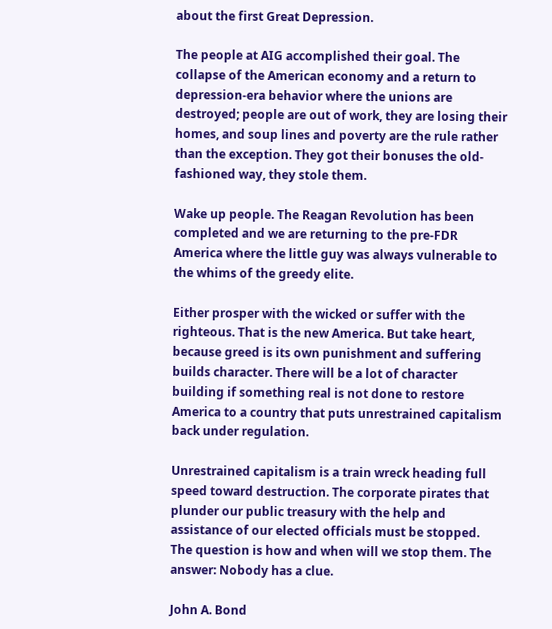about the first Great Depression.

The people at AIG accomplished their goal. The collapse of the American economy and a return to depression-era behavior where the unions are destroyed; people are out of work, they are losing their homes, and soup lines and poverty are the rule rather than the exception. They got their bonuses the old-fashioned way, they stole them.

Wake up people. The Reagan Revolution has been completed and we are returning to the pre-FDR America where the little guy was always vulnerable to the whims of the greedy elite.

Either prosper with the wicked or suffer with the righteous. That is the new America. But take heart, because greed is its own punishment and suffering builds character. There will be a lot of character building if something real is not done to restore America to a country that puts unrestrained capitalism back under regulation.

Unrestrained capitalism is a train wreck heading full speed toward destruction. The corporate pirates that plunder our public treasury with the help and assistance of our elected officials must be stopped. The question is how and when will we stop them. The answer: Nobody has a clue.

John A. Bond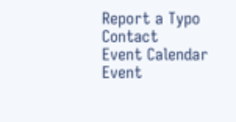Report a Typo Contact
Event Calendar
Event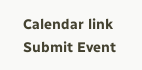Calendar link
Submit Event